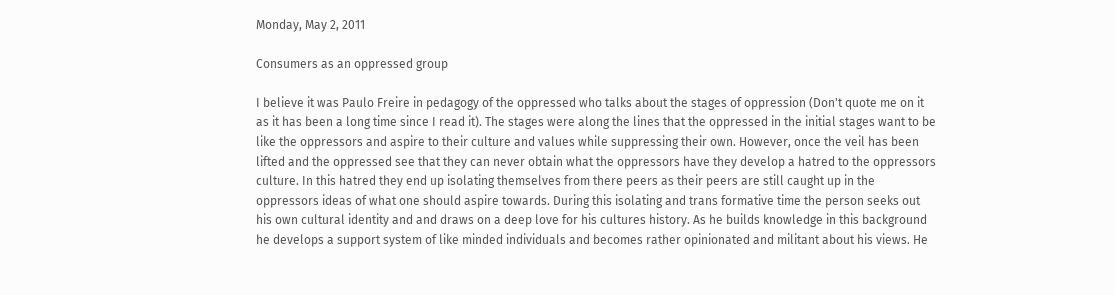Monday, May 2, 2011

Consumers as an oppressed group

I believe it was Paulo Freire in pedagogy of the oppressed who talks about the stages of oppression (Don't quote me on it as it has been a long time since I read it). The stages were along the lines that the oppressed in the initial stages want to be like the oppressors and aspire to their culture and values while suppressing their own. However, once the veil has been lifted and the oppressed see that they can never obtain what the oppressors have they develop a hatred to the oppressors culture. In this hatred they end up isolating themselves from there peers as their peers are still caught up in the oppressors ideas of what one should aspire towards. During this isolating and trans formative time the person seeks out his own cultural identity and and draws on a deep love for his cultures history. As he builds knowledge in this background he develops a support system of like minded individuals and becomes rather opinionated and militant about his views. He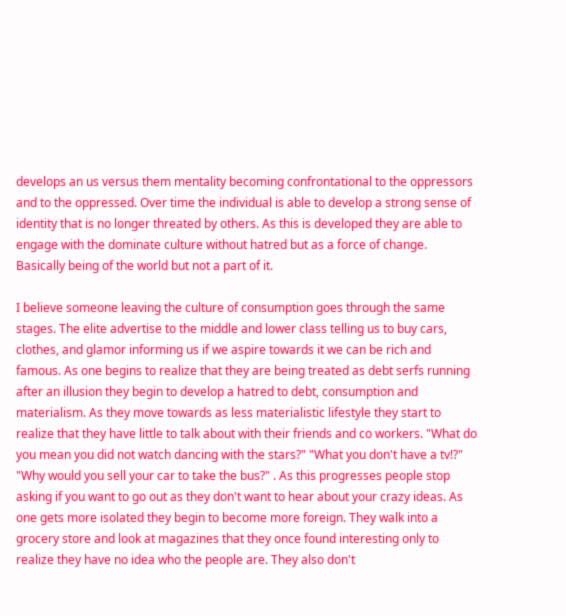develops an us versus them mentality becoming confrontational to the oppressors and to the oppressed. Over time the individual is able to develop a strong sense of identity that is no longer threated by others. As this is developed they are able to engage with the dominate culture without hatred but as a force of change. Basically being of the world but not a part of it.

I believe someone leaving the culture of consumption goes through the same stages. The elite advertise to the middle and lower class telling us to buy cars, clothes, and glamor informing us if we aspire towards it we can be rich and famous. As one begins to realize that they are being treated as debt serfs running after an illusion they begin to develop a hatred to debt, consumption and materialism. As they move towards as less materialistic lifestyle they start to realize that they have little to talk about with their friends and co workers. "What do you mean you did not watch dancing with the stars?" "What you don't have a tv!?" "Why would you sell your car to take the bus?" . As this progresses people stop asking if you want to go out as they don't want to hear about your crazy ideas. As one gets more isolated they begin to become more foreign. They walk into a grocery store and look at magazines that they once found interesting only to realize they have no idea who the people are. They also don't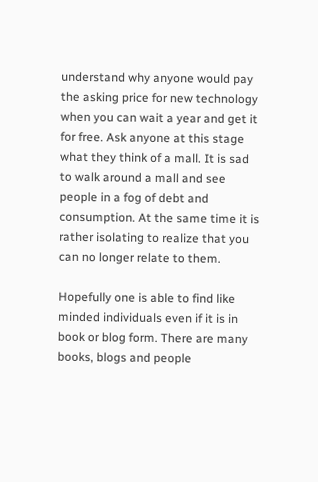understand why anyone would pay the asking price for new technology when you can wait a year and get it for free. Ask anyone at this stage what they think of a mall. It is sad to walk around a mall and see people in a fog of debt and consumption. At the same time it is rather isolating to realize that you can no longer relate to them.

Hopefully one is able to find like minded individuals even if it is in book or blog form. There are many books, blogs and people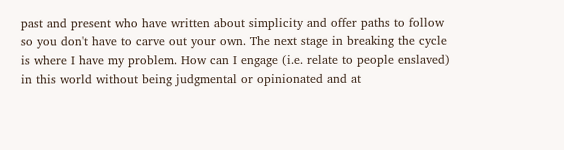past and present who have written about simplicity and offer paths to follow so you don't have to carve out your own. The next stage in breaking the cycle is where I have my problem. How can I engage (i.e. relate to people enslaved) in this world without being judgmental or opinionated and at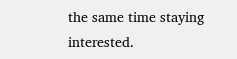the same time staying interested.